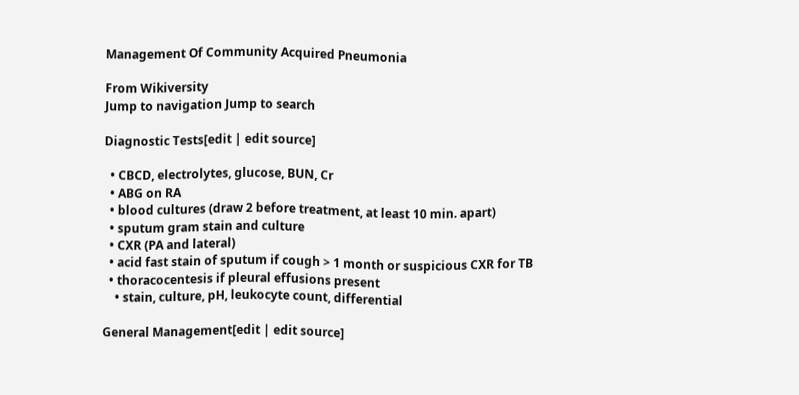Management Of Community Acquired Pneumonia

From Wikiversity
Jump to navigation Jump to search

Diagnostic Tests[edit | edit source]

  • CBCD, electrolytes, glucose, BUN, Cr
  • ABG on RA
  • blood cultures (draw 2 before treatment, at least 10 min. apart)
  • sputum gram stain and culture
  • CXR (PA and lateral)
  • acid fast stain of sputum if cough > 1 month or suspicious CXR for TB
  • thoracocentesis if pleural effusions present
    • stain, culture, pH, leukocyte count, differential

General Management[edit | edit source]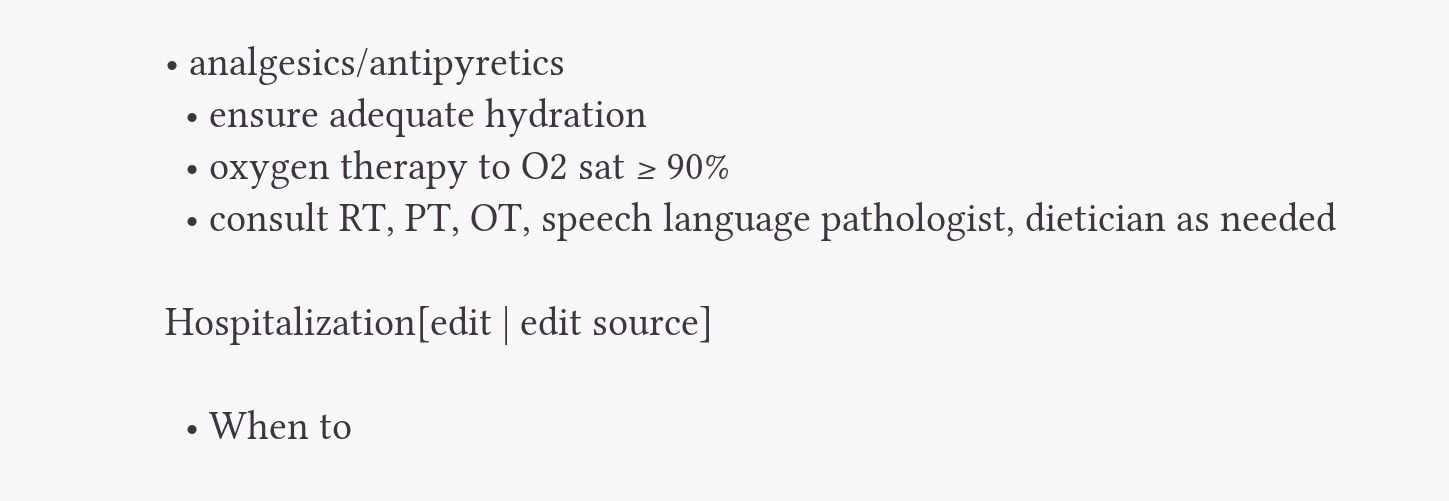• analgesics/antipyretics
  • ensure adequate hydration
  • oxygen therapy to O2 sat ≥ 90%
  • consult RT, PT, OT, speech language pathologist, dietician as needed

Hospitalization[edit | edit source]

  • When to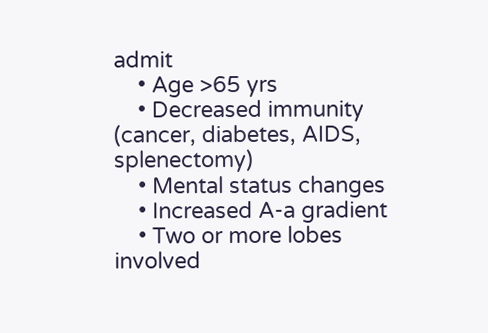admit
    • Age >65 yrs
    • Decreased immunity (cancer, diabetes, AIDS, splenectomy)
    • Mental status changes
    • Increased A-a gradient
    • Two or more lobes involved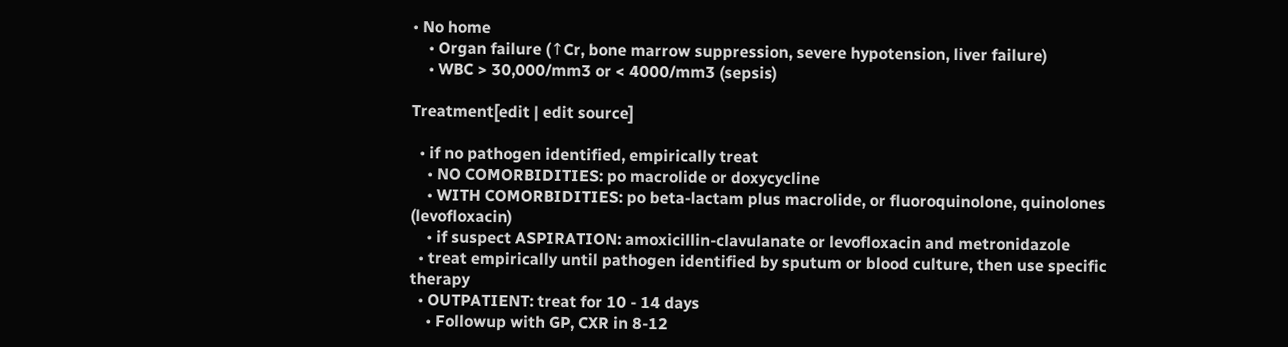• No home
    • Organ failure (↑Cr, bone marrow suppression, severe hypotension, liver failure)
    • WBC > 30,000/mm3 or < 4000/mm3 (sepsis)

Treatment[edit | edit source]

  • if no pathogen identified, empirically treat
    • NO COMORBIDITIES: po macrolide or doxycycline
    • WITH COMORBIDITIES: po beta-lactam plus macrolide, or fluoroquinolone, quinolones (levofloxacin)
    • if suspect ASPIRATION: amoxicillin-clavulanate or levofloxacin and metronidazole
  • treat empirically until pathogen identified by sputum or blood culture, then use specific therapy
  • OUTPATIENT: treat for 10 - 14 days
    • Followup with GP, CXR in 8-12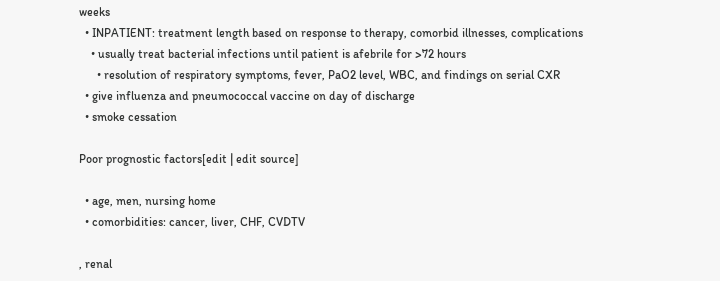weeks
  • INPATIENT: treatment length based on response to therapy, comorbid illnesses, complications
    • usually treat bacterial infections until patient is afebrile for >72 hours
      • resolution of respiratory symptoms, fever, PaO2 level, WBC, and findings on serial CXR
  • give influenza and pneumococcal vaccine on day of discharge
  • smoke cessation

Poor prognostic factors[edit | edit source]

  • age, men, nursing home
  • comorbidities: cancer, liver, CHF, CVDTV

, renal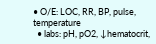• O/E: LOC, RR, BP, pulse, temperature
  • labs: pH, pO2, ↓hematocrit,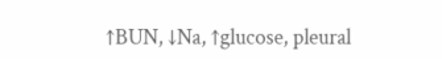↑BUN, ↓Na, ↑glucose, pleural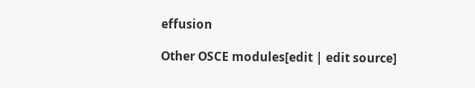effusion

Other OSCE modules[edit | edit source]